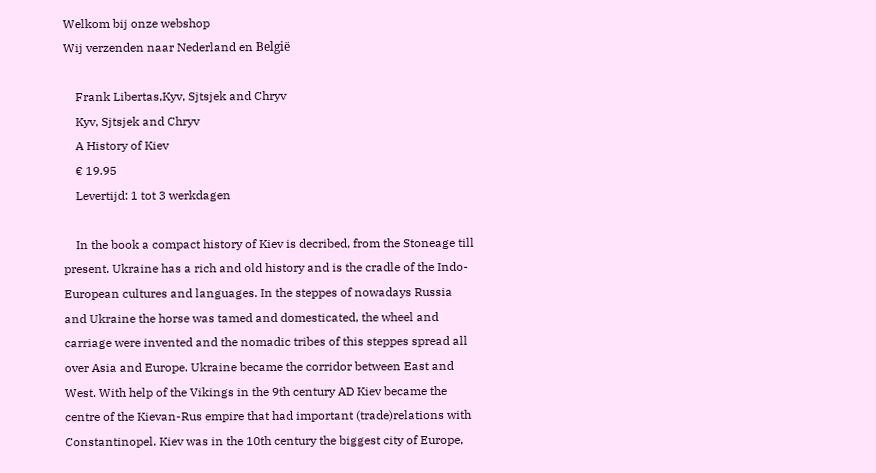Welkom bij onze webshop
Wij verzenden naar Nederland en België

    Frank Libertas,Kyv, Sjtsjek and Chryv
    Kyv, Sjtsjek and Chryv
    A History of Kiev
    € 19.95
    Levertijd: 1 tot 3 werkdagen

    In the book a compact history of Kiev is decribed, from the Stoneage till present. Ukraine has a rich and old history and is the cradle of the Indo-European cultures and languages. In the steppes of nowadays Russia and Ukraine the horse was tamed and domesticated, the wheel and carriage were invented and the nomadic tribes of this steppes spread all over Asia and Europe. Ukraine became the corridor between East and West. With help of the Vikings in the 9th century AD Kiev became the centre of the Kievan-Rus empire that had important (trade)relations with Constantinopel. Kiev was in the 10th century the biggest city of Europe,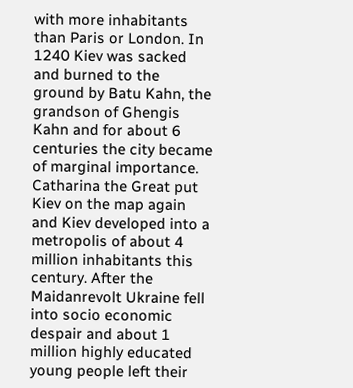with more inhabitants than Paris or London. In 1240 Kiev was sacked and burned to the ground by Batu Kahn, the grandson of Ghengis Kahn and for about 6 centuries the city became of marginal importance. Catharina the Great put Kiev on the map again and Kiev developed into a metropolis of about 4 million inhabitants this century. After the Maidanrevolt Ukraine fell into socio economic despair and about 1 million highly educated young people left their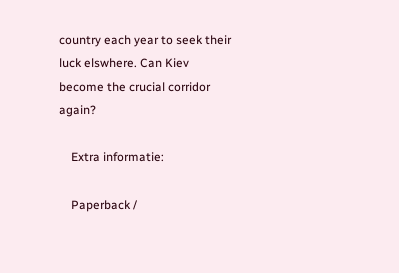country each year to seek their luck elswhere. Can Kiev become the crucial corridor again?

    Extra informatie:

    Paperback /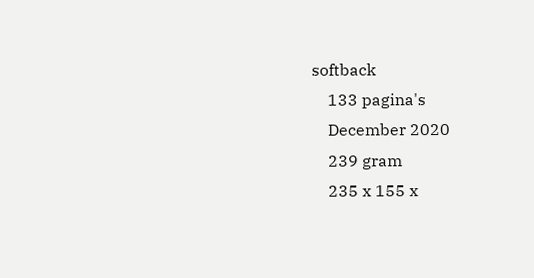softback
    133 pagina's
    December 2020
    239 gram
    235 x 155 x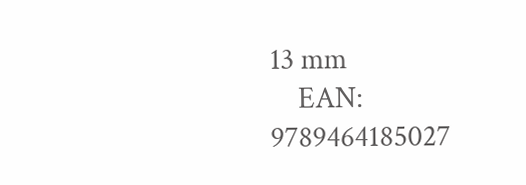13 mm
    EAN: 9789464185027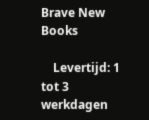Brave New Books

    Levertijd: 1 tot 3 werkdagen